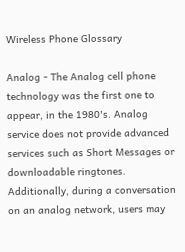Wireless Phone Glossary

Analog - The Analog cell phone technology was the first one to appear, in the 1980's. Analog service does not provide advanced services such as Short Messages or downloadable ringtones. Additionally, during a conversation on an analog network, users may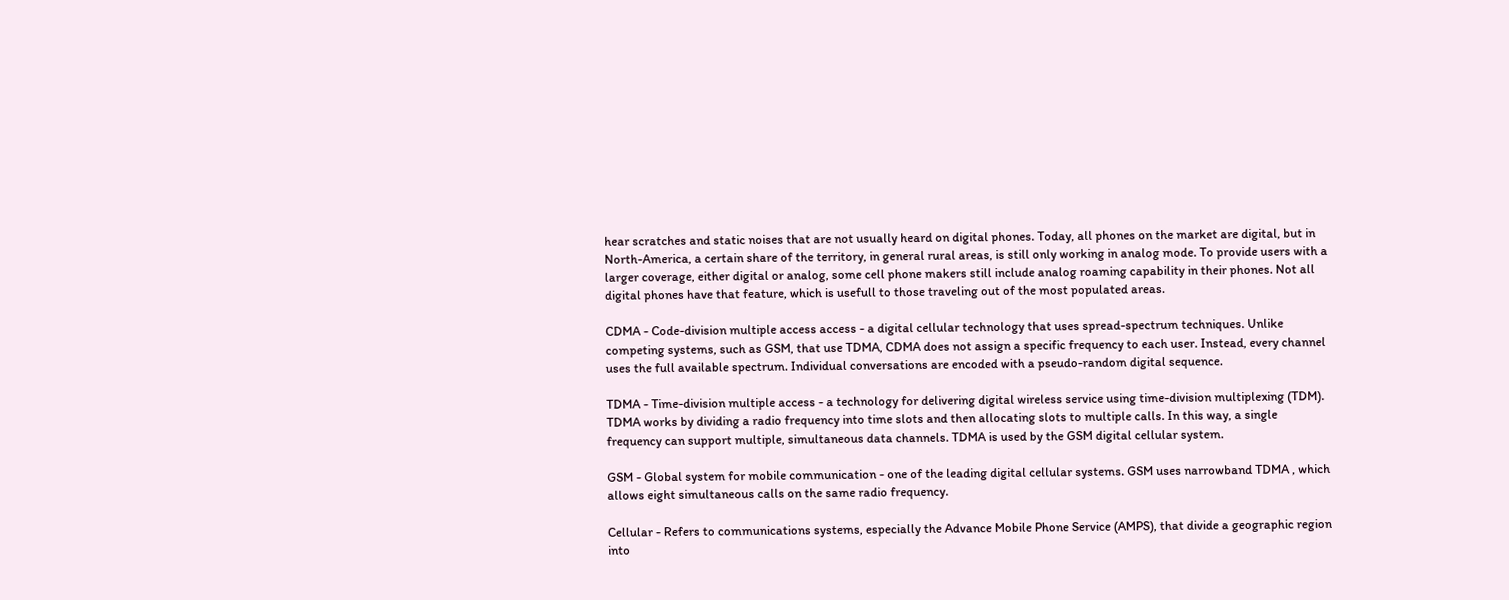hear scratches and static noises that are not usually heard on digital phones. Today, all phones on the market are digital, but in North-America, a certain share of the territory, in general rural areas, is still only working in analog mode. To provide users with a larger coverage, either digital or analog, some cell phone makers still include analog roaming capability in their phones. Not all digital phones have that feature, which is usefull to those traveling out of the most populated areas.

CDMA - Code-division multiple access access - a digital cellular technology that uses spread-spectrum techniques. Unlike competing systems, such as GSM, that use TDMA, CDMA does not assign a specific frequency to each user. Instead, every channel uses the full available spectrum. Individual conversations are encoded with a pseudo-random digital sequence.

TDMA - Time-division multiple access - a technology for delivering digital wireless service using time-division multiplexing (TDM). TDMA works by dividing a radio frequency into time slots and then allocating slots to multiple calls. In this way, a single frequency can support multiple, simultaneous data channels. TDMA is used by the GSM digital cellular system.

GSM - Global system for mobile communication - one of the leading digital cellular systems. GSM uses narrowband TDMA , which allows eight simultaneous calls on the same radio frequency.

Cellular - Refers to communications systems, especially the Advance Mobile Phone Service (AMPS), that divide a geographic region into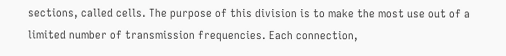sections, called cells. The purpose of this division is to make the most use out of a limited number of transmission frequencies. Each connection,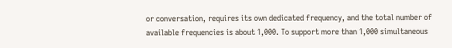or conversation, requires its own dedicated frequency, and the total number of available frequencies is about 1,000. To support more than 1,000 simultaneous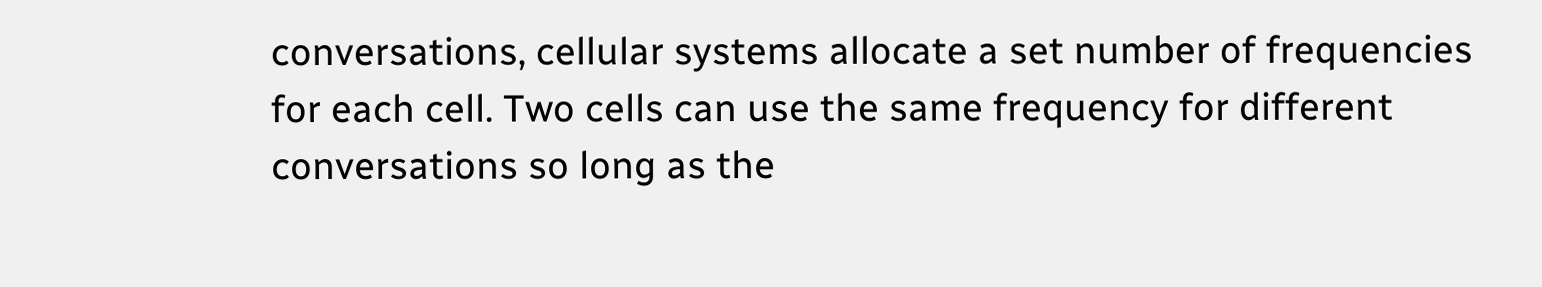conversations, cellular systems allocate a set number of frequencies for each cell. Two cells can use the same frequency for different conversations so long as the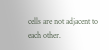cells are not adjacent to each other.